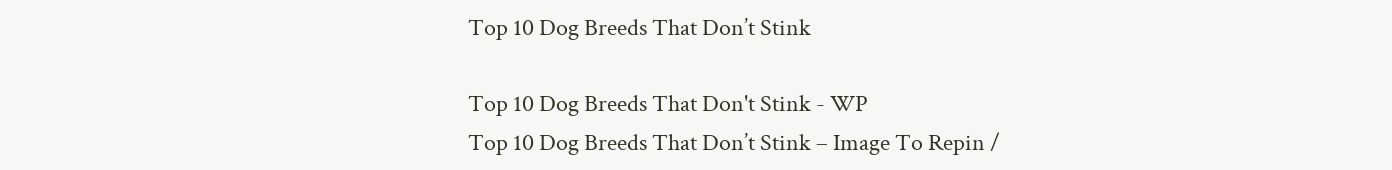Top 10 Dog Breeds That Don’t Stink

Top 10 Dog Breeds That Don't Stink - WP
Top 10 Dog Breeds That Don’t Stink – Image To Repin /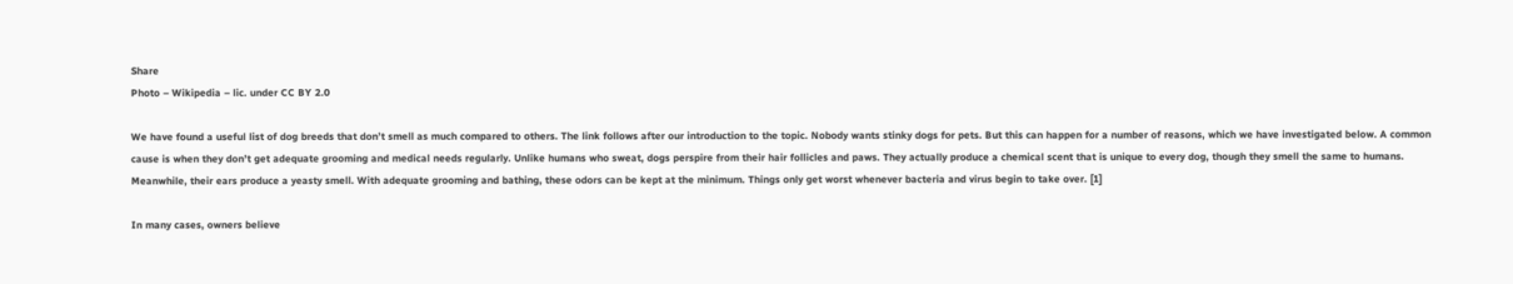Share
Photo – Wikipedia – lic. under CC BY 2.0

We have found a useful list of dog breeds that don’t smell as much compared to others. The link follows after our introduction to the topic. Nobody wants stinky dogs for pets. But this can happen for a number of reasons, which we have investigated below. A common cause is when they don’t get adequate grooming and medical needs regularly. Unlike humans who sweat, dogs perspire from their hair follicles and paws. They actually produce a chemical scent that is unique to every dog, though they smell the same to humans. Meanwhile, their ears produce a yeasty smell. With adequate grooming and bathing, these odors can be kept at the minimum. Things only get worst whenever bacteria and virus begin to take over. [1]

In many cases, owners believe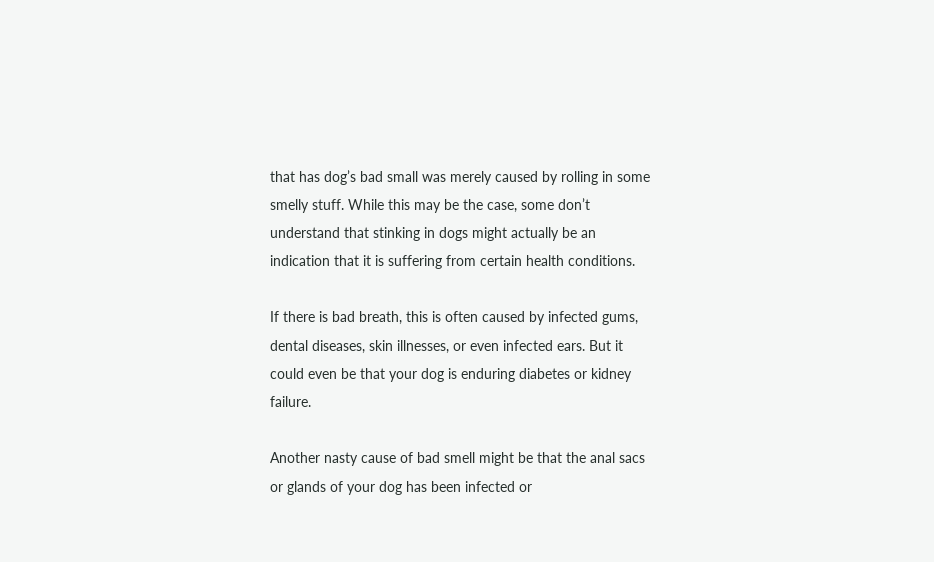that has dog’s bad small was merely caused by rolling in some smelly stuff. While this may be the case, some don’t understand that stinking in dogs might actually be an indication that it is suffering from certain health conditions.

If there is bad breath, this is often caused by infected gums, dental diseases, skin illnesses, or even infected ears. But it could even be that your dog is enduring diabetes or kidney failure.

Another nasty cause of bad smell might be that the anal sacs or glands of your dog has been infected or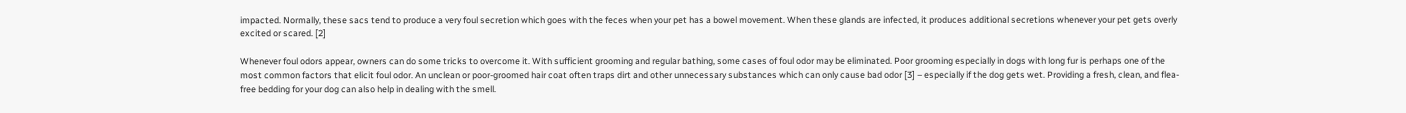impacted. Normally, these sacs tend to produce a very foul secretion which goes with the feces when your pet has a bowel movement. When these glands are infected, it produces additional secretions whenever your pet gets overly excited or scared. [2]

Whenever foul odors appear, owners can do some tricks to overcome it. With sufficient grooming and regular bathing, some cases of foul odor may be eliminated. Poor grooming especially in dogs with long fur is perhaps one of the most common factors that elicit foul odor. An unclean or poor-groomed hair coat often traps dirt and other unnecessary substances which can only cause bad odor [3] – especially if the dog gets wet. Providing a fresh, clean, and flea-free bedding for your dog can also help in dealing with the smell.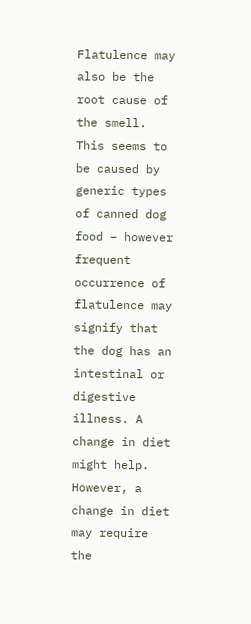Flatulence may also be the root cause of the smell. This seems to be caused by generic types of canned dog food – however frequent occurrence of flatulence may signify that the dog has an intestinal or digestive illness. A change in diet might help. However, a change in diet may require the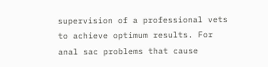supervision of a professional vets to achieve optimum results. For anal sac problems that cause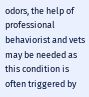odors, the help of professional behaviorist and vets may be needed as this condition is often triggered by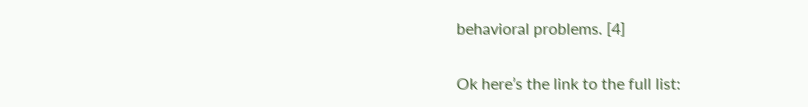behavioral problems. [4]

Ok here’s the link to the full list: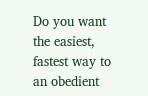Do you want the easiest, fastest way to an obedient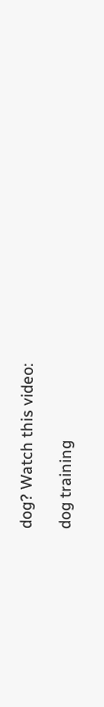dog? Watch this video:

dog training